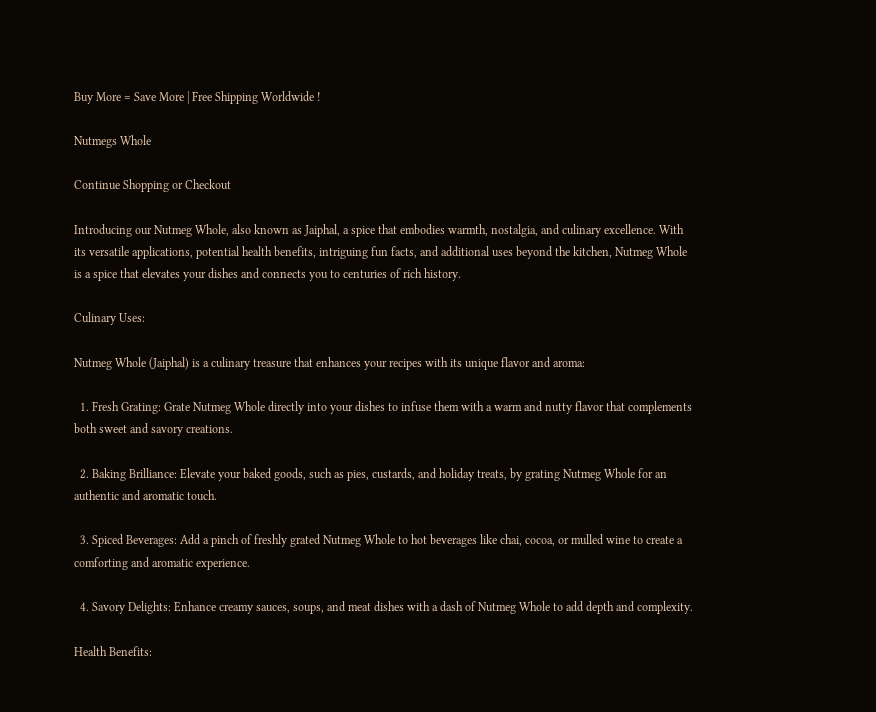Buy More = Save More | Free Shipping Worldwide !

Nutmegs Whole

Continue Shopping or Checkout

Introducing our Nutmeg Whole, also known as Jaiphal, a spice that embodies warmth, nostalgia, and culinary excellence. With its versatile applications, potential health benefits, intriguing fun facts, and additional uses beyond the kitchen, Nutmeg Whole is a spice that elevates your dishes and connects you to centuries of rich history.

Culinary Uses:

Nutmeg Whole (Jaiphal) is a culinary treasure that enhances your recipes with its unique flavor and aroma:

  1. Fresh Grating: Grate Nutmeg Whole directly into your dishes to infuse them with a warm and nutty flavor that complements both sweet and savory creations.

  2. Baking Brilliance: Elevate your baked goods, such as pies, custards, and holiday treats, by grating Nutmeg Whole for an authentic and aromatic touch.

  3. Spiced Beverages: Add a pinch of freshly grated Nutmeg Whole to hot beverages like chai, cocoa, or mulled wine to create a comforting and aromatic experience.

  4. Savory Delights: Enhance creamy sauces, soups, and meat dishes with a dash of Nutmeg Whole to add depth and complexity.

Health Benefits: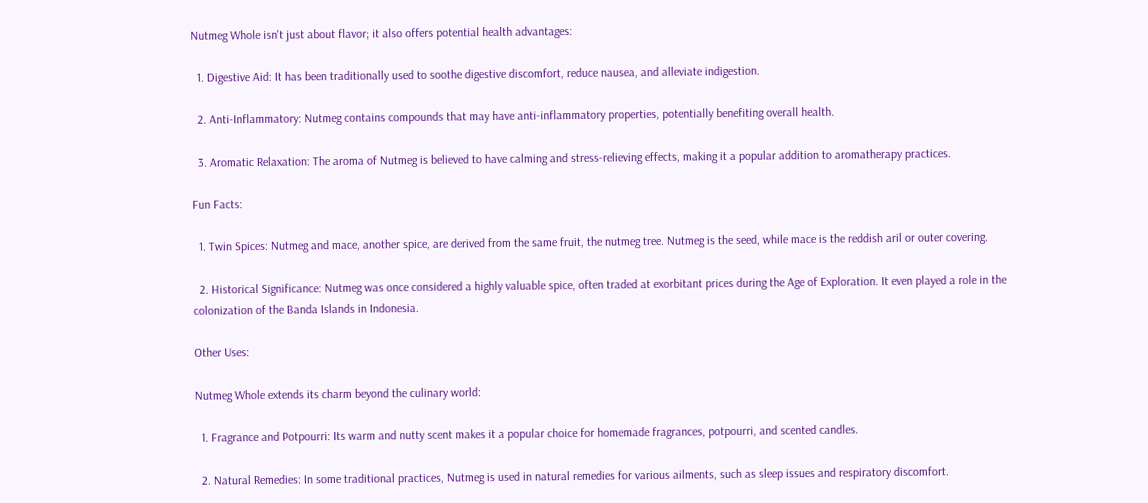Nutmeg Whole isn't just about flavor; it also offers potential health advantages:

  1. Digestive Aid: It has been traditionally used to soothe digestive discomfort, reduce nausea, and alleviate indigestion.

  2. Anti-Inflammatory: Nutmeg contains compounds that may have anti-inflammatory properties, potentially benefiting overall health.

  3. Aromatic Relaxation: The aroma of Nutmeg is believed to have calming and stress-relieving effects, making it a popular addition to aromatherapy practices.

Fun Facts:

  1. Twin Spices: Nutmeg and mace, another spice, are derived from the same fruit, the nutmeg tree. Nutmeg is the seed, while mace is the reddish aril or outer covering.

  2. Historical Significance: Nutmeg was once considered a highly valuable spice, often traded at exorbitant prices during the Age of Exploration. It even played a role in the colonization of the Banda Islands in Indonesia.

Other Uses:

Nutmeg Whole extends its charm beyond the culinary world:

  1. Fragrance and Potpourri: Its warm and nutty scent makes it a popular choice for homemade fragrances, potpourri, and scented candles.

  2. Natural Remedies: In some traditional practices, Nutmeg is used in natural remedies for various ailments, such as sleep issues and respiratory discomfort.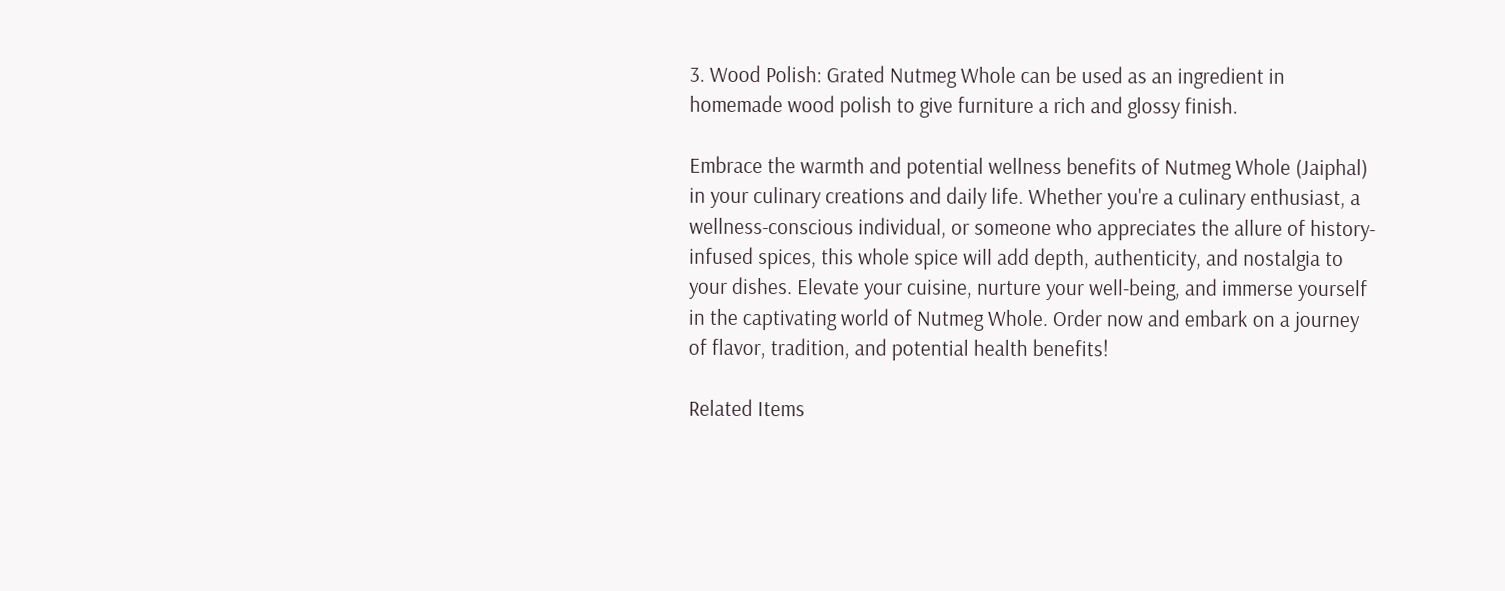3. Wood Polish: Grated Nutmeg Whole can be used as an ingredient in homemade wood polish to give furniture a rich and glossy finish.

Embrace the warmth and potential wellness benefits of Nutmeg Whole (Jaiphal) in your culinary creations and daily life. Whether you're a culinary enthusiast, a wellness-conscious individual, or someone who appreciates the allure of history-infused spices, this whole spice will add depth, authenticity, and nostalgia to your dishes. Elevate your cuisine, nurture your well-being, and immerse yourself in the captivating world of Nutmeg Whole. Order now and embark on a journey of flavor, tradition, and potential health benefits!

Related Items